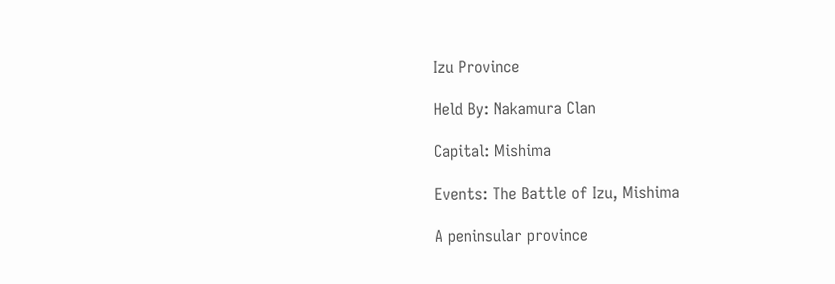Izu Province

Held By: Nakamura Clan

Capital: Mishima

Events: The Battle of Izu, Mishima

A peninsular province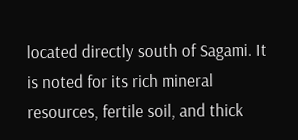located directly south of Sagami. It is noted for its rich mineral resources, fertile soil, and thick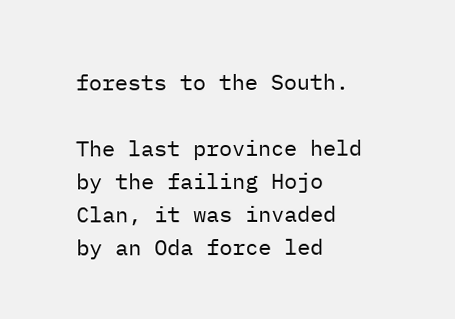forests to the South.

The last province held by the failing Hojo Clan, it was invaded by an Oda force led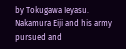by Tokugawa Ieyasu. Nakamura Eiji and his army pursued and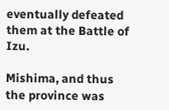eventually defeated them at the Battle of Izu.

Mishima, and thus the province was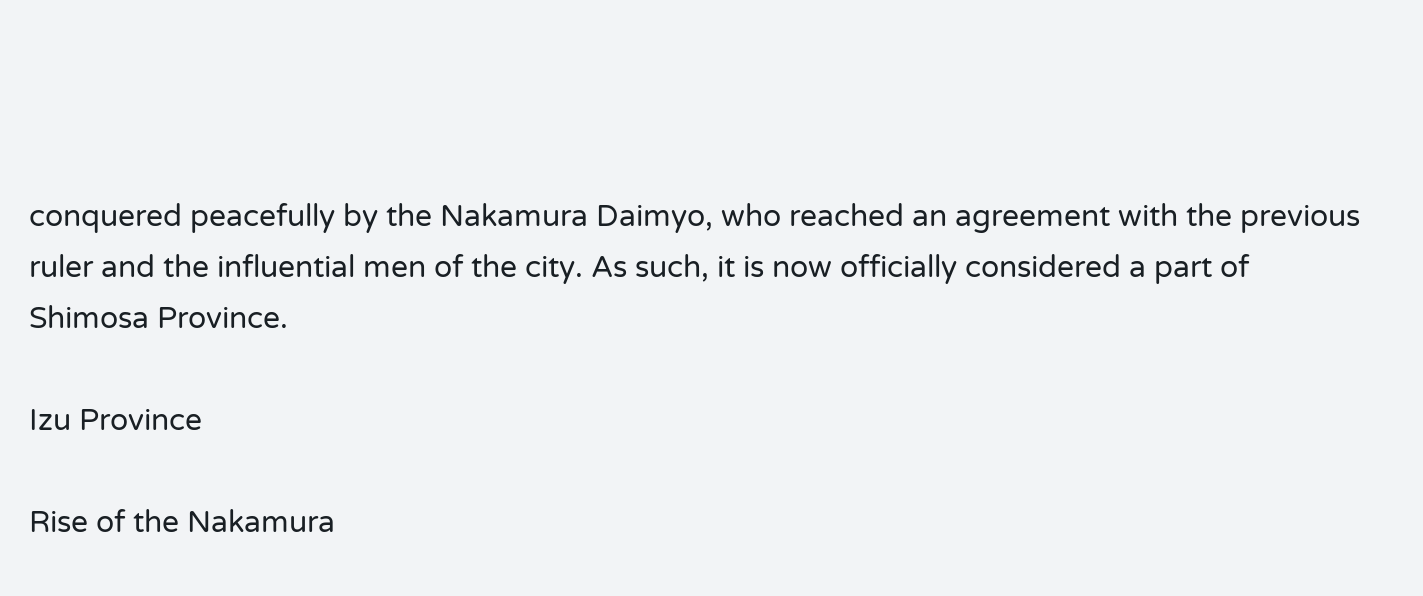conquered peacefully by the Nakamura Daimyo, who reached an agreement with the previous ruler and the influential men of the city. As such, it is now officially considered a part of Shimosa Province.

Izu Province

Rise of the Nakamura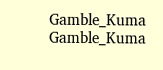Gamble_Kuma Gamble_Kuma